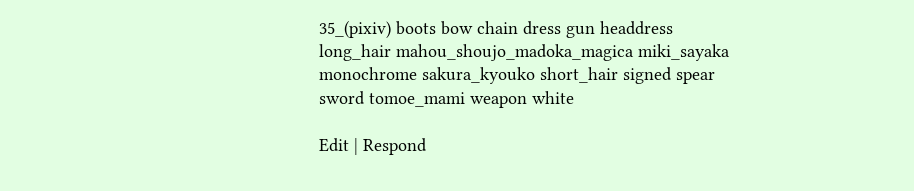35_(pixiv) boots bow chain dress gun headdress long_hair mahou_shoujo_madoka_magica miki_sayaka monochrome sakura_kyouko short_hair signed spear sword tomoe_mami weapon white

Edit | Respond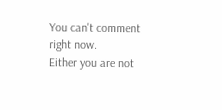You can't comment right now.
Either you are not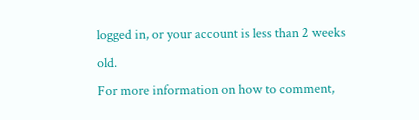logged in, or your account is less than 2 weeks old.
For more information on how to comment,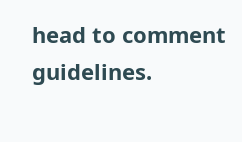head to comment guidelines.